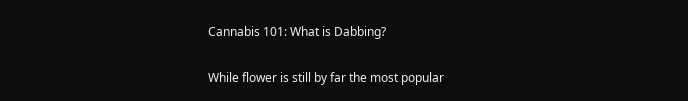Cannabis 101: What is Dabbing?

While flower is still by far the most popular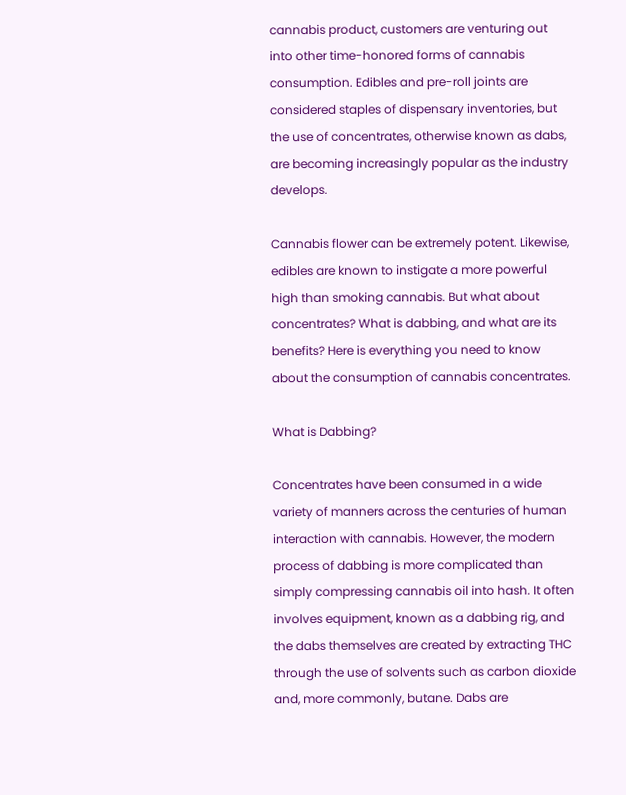cannabis product, customers are venturing out into other time-honored forms of cannabis consumption. Edibles and pre-roll joints are considered staples of dispensary inventories, but the use of concentrates, otherwise known as dabs, are becoming increasingly popular as the industry develops.

Cannabis flower can be extremely potent. Likewise, edibles are known to instigate a more powerful high than smoking cannabis. But what about concentrates? What is dabbing, and what are its benefits? Here is everything you need to know about the consumption of cannabis concentrates.

What is Dabbing?

Concentrates have been consumed in a wide variety of manners across the centuries of human interaction with cannabis. However, the modern process of dabbing is more complicated than simply compressing cannabis oil into hash. It often involves equipment, known as a dabbing rig, and the dabs themselves are created by extracting THC through the use of solvents such as carbon dioxide and, more commonly, butane. Dabs are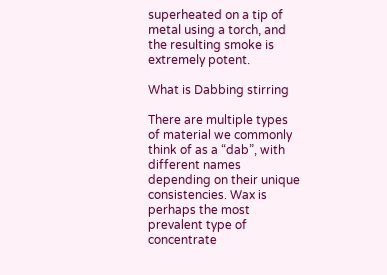superheated on a tip of metal using a torch, and the resulting smoke is extremely potent.

What is Dabbing stirring

There are multiple types of material we commonly think of as a “dab”, with different names depending on their unique consistencies. Wax is perhaps the most prevalent type of concentrate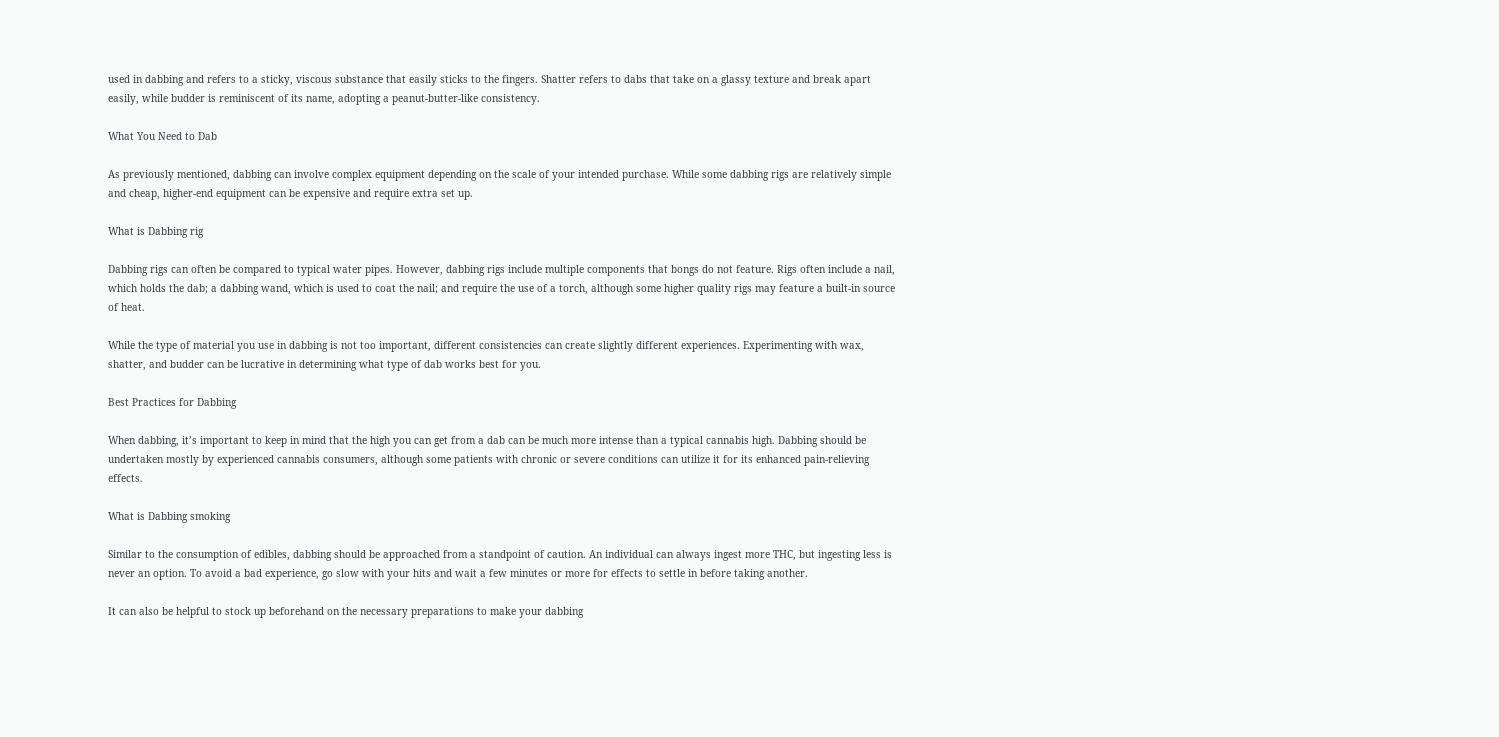used in dabbing and refers to a sticky, viscous substance that easily sticks to the fingers. Shatter refers to dabs that take on a glassy texture and break apart easily, while budder is reminiscent of its name, adopting a peanut-butter-like consistency.

What You Need to Dab

As previously mentioned, dabbing can involve complex equipment depending on the scale of your intended purchase. While some dabbing rigs are relatively simple and cheap, higher-end equipment can be expensive and require extra set up.

What is Dabbing rig

Dabbing rigs can often be compared to typical water pipes. However, dabbing rigs include multiple components that bongs do not feature. Rigs often include a nail, which holds the dab; a dabbing wand, which is used to coat the nail; and require the use of a torch, although some higher quality rigs may feature a built-in source of heat.

While the type of material you use in dabbing is not too important, different consistencies can create slightly different experiences. Experimenting with wax, shatter, and budder can be lucrative in determining what type of dab works best for you.

Best Practices for Dabbing

When dabbing, it’s important to keep in mind that the high you can get from a dab can be much more intense than a typical cannabis high. Dabbing should be undertaken mostly by experienced cannabis consumers, although some patients with chronic or severe conditions can utilize it for its enhanced pain-relieving effects.

What is Dabbing smoking

Similar to the consumption of edibles, dabbing should be approached from a standpoint of caution. An individual can always ingest more THC, but ingesting less is never an option. To avoid a bad experience, go slow with your hits and wait a few minutes or more for effects to settle in before taking another.

It can also be helpful to stock up beforehand on the necessary preparations to make your dabbing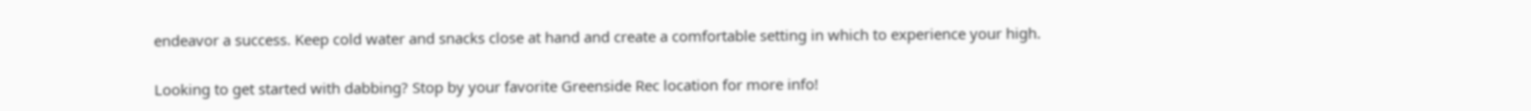endeavor a success. Keep cold water and snacks close at hand and create a comfortable setting in which to experience your high.

Looking to get started with dabbing? Stop by your favorite Greenside Rec location for more info!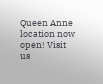Queen Anne location now open! Visit us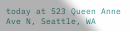today at 523 Queen Anne Ave N, Seattle, WA